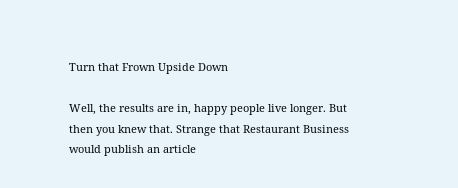Turn that Frown Upside Down

Well, the results are in, happy people live longer. But then you knew that. Strange that Restaurant Business would publish an article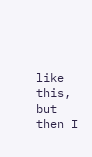like this, but then I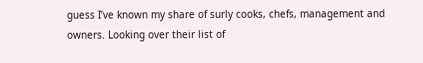guess I’ve known my share of surly cooks, chefs, management and owners. Looking over their list of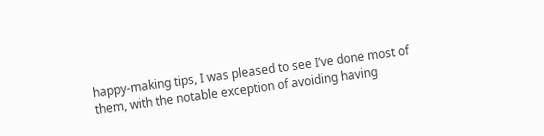happy-making tips, I was pleased to see I’ve done most of them, with the notable exception of avoiding having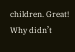children. Great! Why didn’t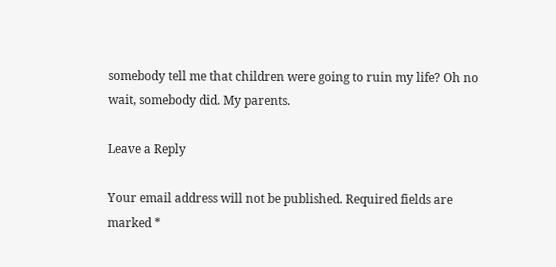somebody tell me that children were going to ruin my life? Oh no wait, somebody did. My parents.

Leave a Reply

Your email address will not be published. Required fields are marked *